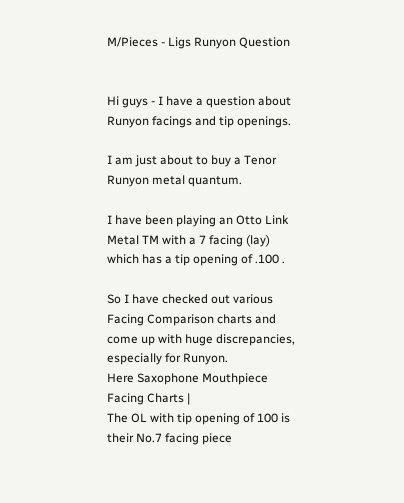M/Pieces - Ligs Runyon Question


Hi guys - I have a question about Runyon facings and tip openings.

I am just about to buy a Tenor Runyon metal quantum.

I have been playing an Otto Link Metal TM with a 7 facing (lay) which has a tip opening of .100 .

So I have checked out various Facing Comparison charts and come up with huge discrepancies, especially for Runyon.
Here Saxophone Mouthpiece Facing Charts |
The OL with tip opening of 100 is their No.7 facing piece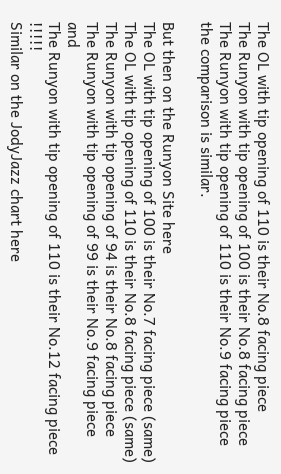The OL with tip opening of 110 is their No.8 facing piece
The Runyon with tip opening of 100 is their No.8 facing piece
The Runyon with tip opening of 110 is their No.9 facing piece
the comparison is similar.

But then on the Runyon Site here
The OL with tip opening of 100 is their No.7 facing piece (same)
The OL with tip opening of 110 is their No.8 facing piece (same)
The Runyon with tip opening of 94 is their No.8 facing piece
The Runyon with tip opening of 99 is their No.9 facing piece and
The Runyon with tip opening of 110 is their No.12 facing piece !!!!!
Similar on the JodyJazz chart here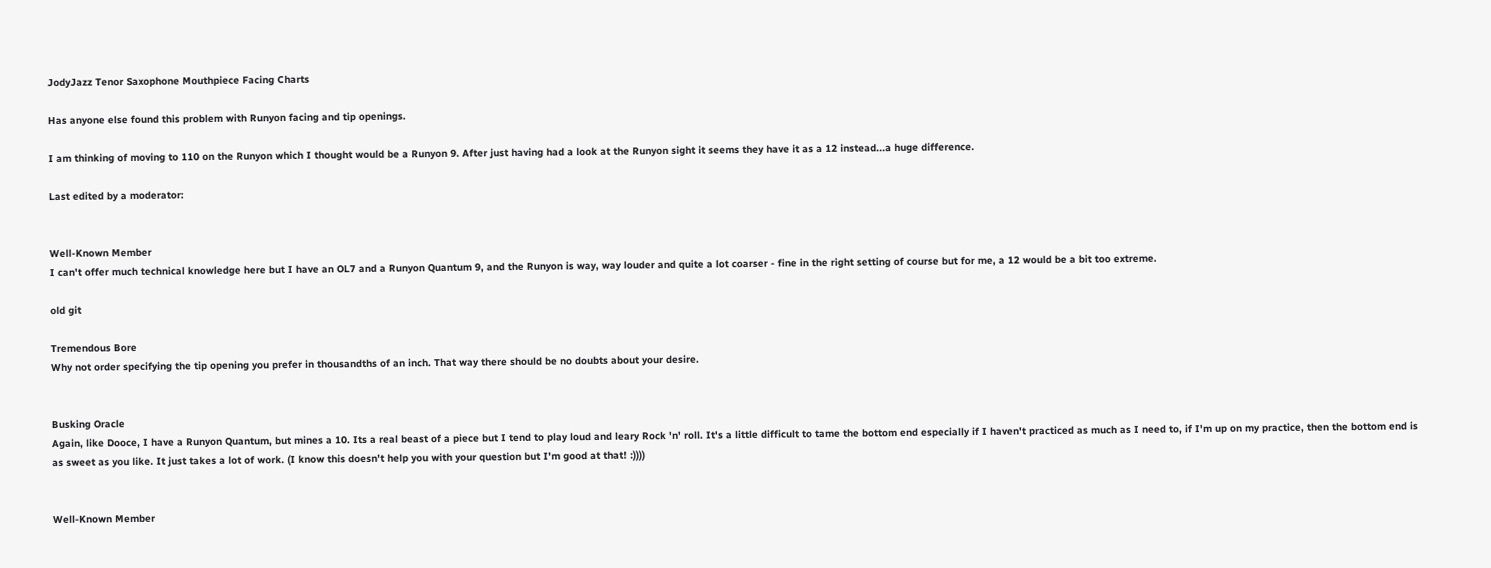JodyJazz Tenor Saxophone Mouthpiece Facing Charts

Has anyone else found this problem with Runyon facing and tip openings.

I am thinking of moving to 110 on the Runyon which I thought would be a Runyon 9. After just having had a look at the Runyon sight it seems they have it as a 12 instead...a huge difference.

Last edited by a moderator:


Well-Known Member
I can't offer much technical knowledge here but I have an OL7 and a Runyon Quantum 9, and the Runyon is way, way louder and quite a lot coarser - fine in the right setting of course but for me, a 12 would be a bit too extreme.

old git

Tremendous Bore
Why not order specifying the tip opening you prefer in thousandths of an inch. That way there should be no doubts about your desire.


Busking Oracle
Again, like Dooce, I have a Runyon Quantum, but mines a 10. Its a real beast of a piece but I tend to play loud and leary Rock 'n' roll. It's a little difficult to tame the bottom end especially if I haven't practiced as much as I need to, if I'm up on my practice, then the bottom end is as sweet as you like. It just takes a lot of work. (I know this doesn't help you with your question but I'm good at that! :))))


Well-Known Member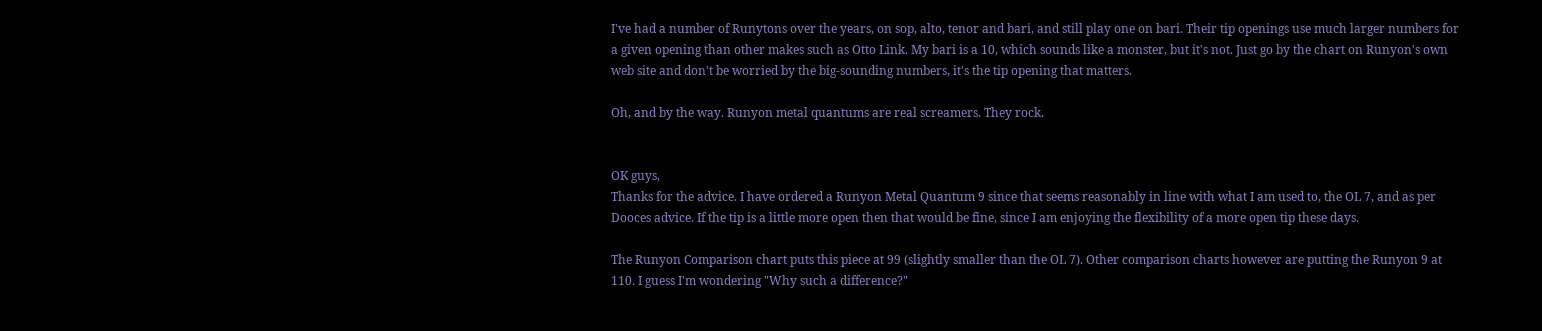I've had a number of Runytons over the years, on sop, alto, tenor and bari, and still play one on bari. Their tip openings use much larger numbers for a given opening than other makes such as Otto Link. My bari is a 10, which sounds like a monster, but it's not. Just go by the chart on Runyon's own web site and don't be worried by the big-sounding numbers, it's the tip opening that matters.

Oh, and by the way. Runyon metal quantums are real screamers. They rock.


OK guys,
Thanks for the advice. I have ordered a Runyon Metal Quantum 9 since that seems reasonably in line with what I am used to, the OL 7, and as per Dooces advice. If the tip is a little more open then that would be fine, since I am enjoying the flexibility of a more open tip these days.

The Runyon Comparison chart puts this piece at 99 (slightly smaller than the OL 7). Other comparison charts however are putting the Runyon 9 at 110. I guess I'm wondering "Why such a difference?"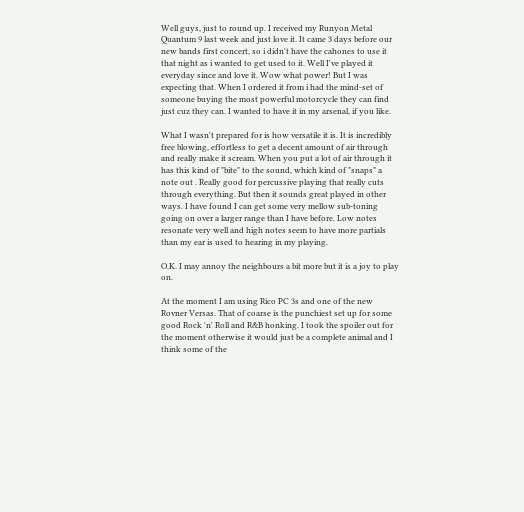Well guys, just to round up. I received my Runyon Metal Quantum 9 last week and just love it. It came 3 days before our new bands first concert, so i didn't have the cahones to use it that night as i wanted to get used to it. Well I've played it everyday since and love it. Wow what power! But I was expecting that. When I ordered it from i had the mind-set of someone buying the most powerful motorcycle they can find just cuz they can. I wanted to have it in my arsenal, if you like.

What I wasn't prepared for is how versatile it is. It is incredibly free blowing, effortless to get a decent amount of air through and really make it scream. When you put a lot of air through it has this kind of "bite" to the sound, which kind of "snaps" a note out . Really good for percussive playing that really cuts through everything. But then it sounds great played in other ways. I have found I can get some very mellow sub-toning going on over a larger range than I have before. Low notes resonate very well and high notes seem to have more partials than my ear is used to hearing in my playing.

O.K. I may annoy the neighbours a bit more but it is a joy to play on.

At the moment I am using Rico PC 3s and one of the new Rovner Versas. That of coarse is the punchiest set up for some good Rock 'n' Roll and R&B honking. I took the spoiler out for the moment otherwise it would just be a complete animal and I think some of the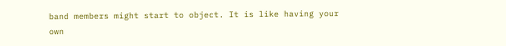band members might start to object. It is like having your own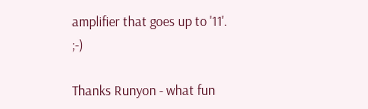amplifier that goes up to '11'. ;-)

Thanks Runyon - what fun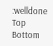:welldone
Top Bottom